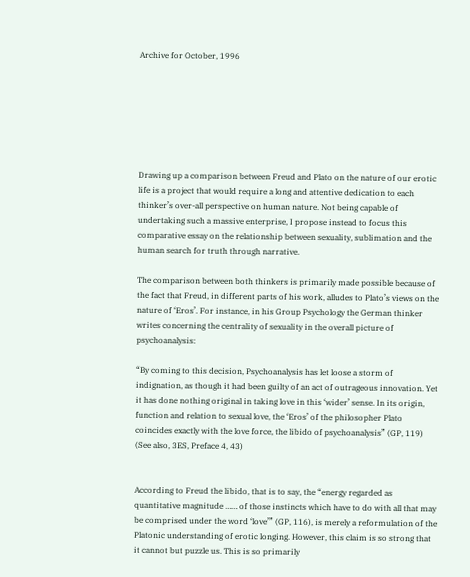Archive for October, 1996







Drawing up a comparison between Freud and Plato on the nature of our erotic life is a project that would require a long and attentive dedication to each thinker’s over-all perspective on human nature. Not being capable of undertaking such a massive enterprise, I propose instead to focus this comparative essay on the relationship between sexuality, sublimation and the human search for truth through narrative.

The comparison between both thinkers is primarily made possible because of the fact that Freud, in different parts of his work, alludes to Plato’s views on the nature of ‘Eros’. For instance, in his Group Psychology the German thinker writes concerning the centrality of sexuality in the overall picture of psychoanalysis:

“By coming to this decision, Psychoanalysis has let loose a storm of indignation, as though it had been guilty of an act of outrageous innovation. Yet it has done nothing original in taking love in this ‘wider’ sense. In its origin, function and relation to sexual love, the ‘Eros’ of the philosopher Plato coincides exactly with the love force, the libido of psychoanalysis” (GP, 119) (See also, 3ES, Preface 4, 43)


According to Freud the libido, that is to say, the “energy regarded as quantitative magnitude …… of those instincts which have to do with all that may be comprised under the word ‘love’” (GP, 116), is merely a reformulation of the Platonic understanding of erotic longing. However, this claim is so strong that it cannot but puzzle us. This is so primarily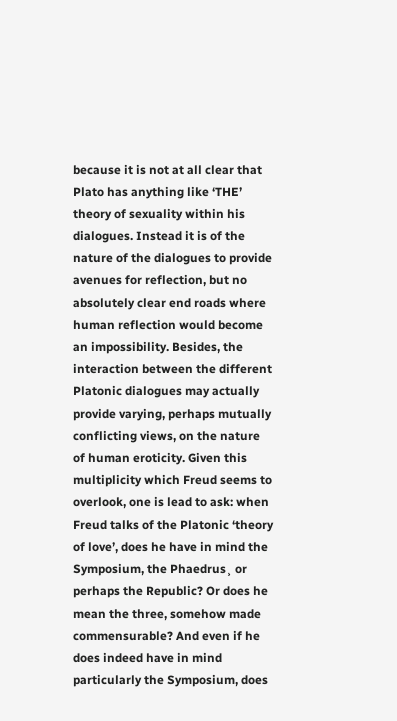because it is not at all clear that Plato has anything like ‘THE’ theory of sexuality within his dialogues. Instead it is of the nature of the dialogues to provide avenues for reflection, but no absolutely clear end roads where human reflection would become an impossibility. Besides, the interaction between the different Platonic dialogues may actually provide varying, perhaps mutually conflicting views, on the nature of human eroticity. Given this multiplicity which Freud seems to overlook, one is lead to ask: when Freud talks of the Platonic ‘theory of love’, does he have in mind the Symposium, the Phaedrus¸ or perhaps the Republic? Or does he mean the three, somehow made commensurable? And even if he does indeed have in mind particularly the Symposium, does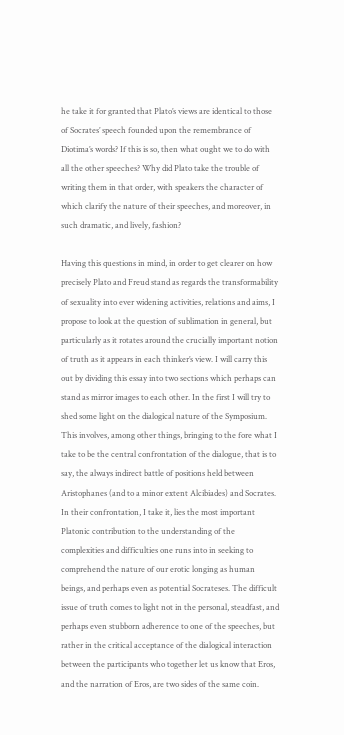he take it for granted that Plato’s views are identical to those of Socrates’ speech founded upon the remembrance of Diotima’s words? If this is so, then what ought we to do with all the other speeches? Why did Plato take the trouble of writing them in that order, with speakers the character of which clarify the nature of their speeches, and moreover, in such dramatic, and lively, fashion?

Having this questions in mind, in order to get clearer on how precisely Plato and Freud stand as regards the transformability of sexuality into ever widening activities, relations and aims, I propose to look at the question of sublimation in general, but particularly as it rotates around the crucially important notion of truth as it appears in each thinker’s view. I will carry this out by dividing this essay into two sections which perhaps can stand as mirror images to each other. In the first I will try to shed some light on the dialogical nature of the Symposium. This involves, among other things, bringing to the fore what I take to be the central confrontation of the dialogue, that is to say, the always indirect battle of positions held between Aristophanes (and to a minor extent Alcibiades) and Socrates. In their confrontation, I take it, lies the most important Platonic contribution to the understanding of the complexities and difficulties one runs into in seeking to comprehend the nature of our erotic longing as human beings, and perhaps even as potential Socrateses. The difficult issue of truth comes to light not in the personal, steadfast, and perhaps even stubborn adherence to one of the speeches, but rather in the critical acceptance of the dialogical interaction between the participants who together let us know that Eros, and the narration of Eros, are two sides of the same coin.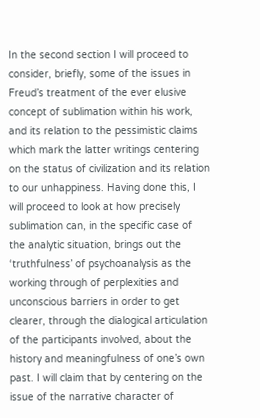In the second section I will proceed to consider, briefly, some of the issues in Freud’s treatment of the ever elusive concept of sublimation within his work, and its relation to the pessimistic claims which mark the latter writings centering on the status of civilization and its relation to our unhappiness. Having done this, I will proceed to look at how precisely sublimation can, in the specific case of the analytic situation, brings out the ‘truthfulness’ of psychoanalysis as the working through of perplexities and unconscious barriers in order to get clearer, through the dialogical articulation of the participants involved, about the history and meaningfulness of one’s own past. I will claim that by centering on the issue of the narrative character of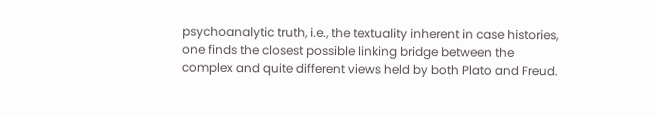psychoanalytic truth, i.e., the textuality inherent in case histories, one finds the closest possible linking bridge between the complex and quite different views held by both Plato and Freud.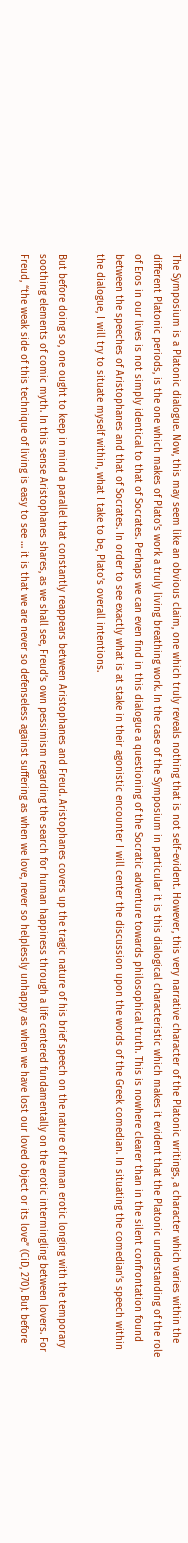The Symposium is a Platonic dialogue. Now, this may seem like an obvious claim, one which truly reveals nothing that is not self-evident. However, this very narrative character of the Platonic writings, a character which varies within the different Platonic periods, is the one which makes of Plato’s work a truly living breathing work. In the case of the Symposium in particular it is this dialogical characteristic which makes it evident that the Platonic understanding of the role of Eros in our lives is not simply identical to that of Socrates. Perhaps we can even find in this dialogue a questioning of the Socratic adventure towards philosophical truth. This is nowhere clearer than in the silent confrontation found between the speeches of Aristophanes and that of Socrates. In order to see exactly what is at stake in their agonistic encounter I will center the discussion upon the words of the Greek comedian. In situating the comedian’s speech within the dialogue, I will try to situate myself within, what I take to be, Plato’s overall intentions.

But before doing so, one ought to keep in mind a parallel that constantly reappears between Aristophanes and Freud. Aristophanes covers up the tragic nature of his brief speech on the nature of human erotic longing with the temporary soothing elements of comic myth. In this sense Aristophanes shares, as we shall see, Freud’s own pessimism regarding the search for human happiness through a life centered fundamentally on the erotic intermingling between lovers. For Freud, “the weak side of this technique of living is easy to see … it is that we are never so defenseless against suffering as when we love, never so helplessly unhappy as when we have lost our loved object or its love” (CiD, 270). But before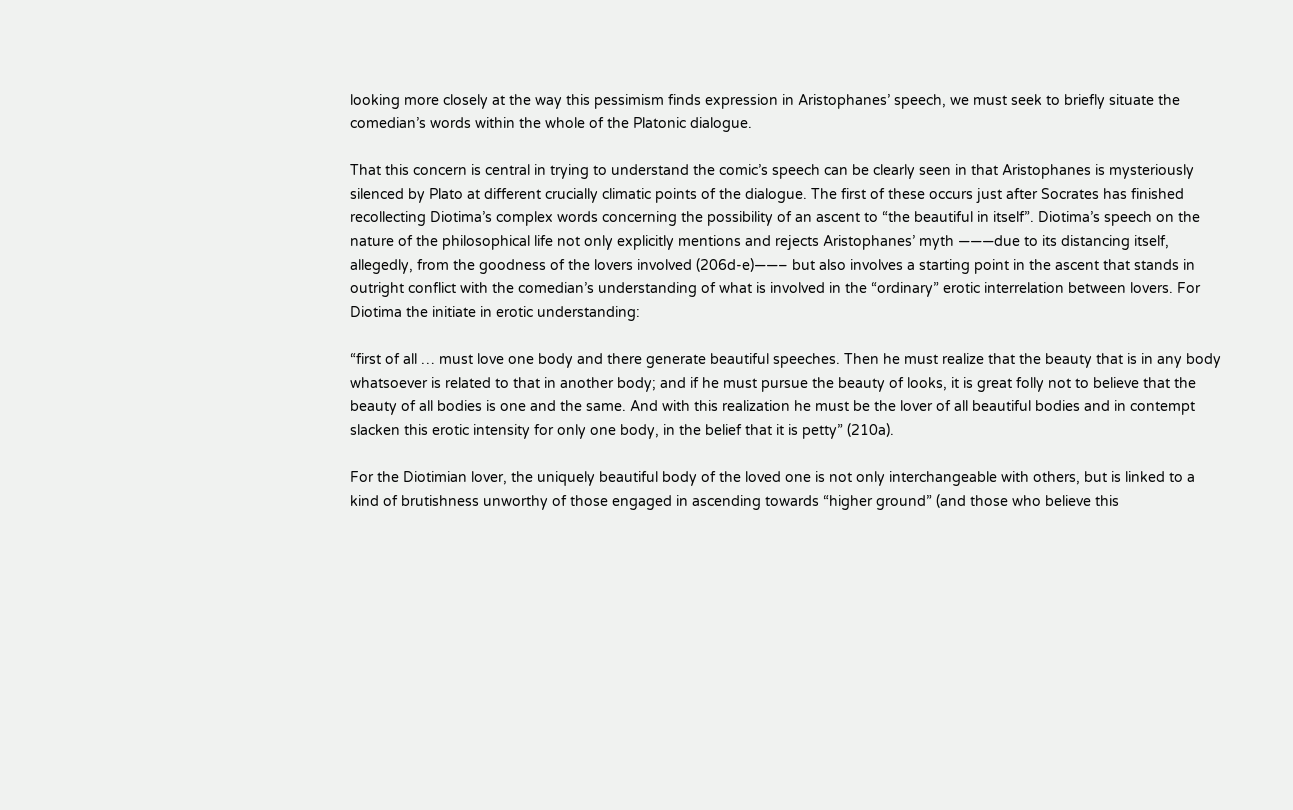looking more closely at the way this pessimism finds expression in Aristophanes’ speech, we must seek to briefly situate the comedian’s words within the whole of the Platonic dialogue.

That this concern is central in trying to understand the comic’s speech can be clearly seen in that Aristophanes is mysteriously silenced by Plato at different crucially climatic points of the dialogue. The first of these occurs just after Socrates has finished recollecting Diotima’s complex words concerning the possibility of an ascent to “the beautiful in itself”. Diotima’s speech on the nature of the philosophical life not only explicitly mentions and rejects Aristophanes’ myth ———due to its distancing itself, allegedly, from the goodness of the lovers involved (206d-e)——– but also involves a starting point in the ascent that stands in outright conflict with the comedian’s understanding of what is involved in the “ordinary” erotic interrelation between lovers. For Diotima the initiate in erotic understanding:

“first of all … must love one body and there generate beautiful speeches. Then he must realize that the beauty that is in any body whatsoever is related to that in another body; and if he must pursue the beauty of looks, it is great folly not to believe that the beauty of all bodies is one and the same. And with this realization he must be the lover of all beautiful bodies and in contempt slacken this erotic intensity for only one body, in the belief that it is petty” (210a).

For the Diotimian lover, the uniquely beautiful body of the loved one is not only interchangeable with others, but is linked to a kind of brutishness unworthy of those engaged in ascending towards “higher ground” (and those who believe this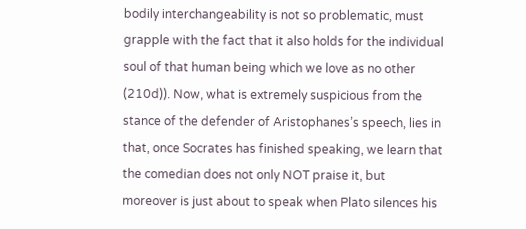bodily interchangeability is not so problematic, must grapple with the fact that it also holds for the individual soul of that human being which we love as no other (210d)). Now, what is extremely suspicious from the stance of the defender of Aristophanes’s speech, lies in that, once Socrates has finished speaking, we learn that the comedian does not only NOT praise it, but moreover is just about to speak when Plato silences his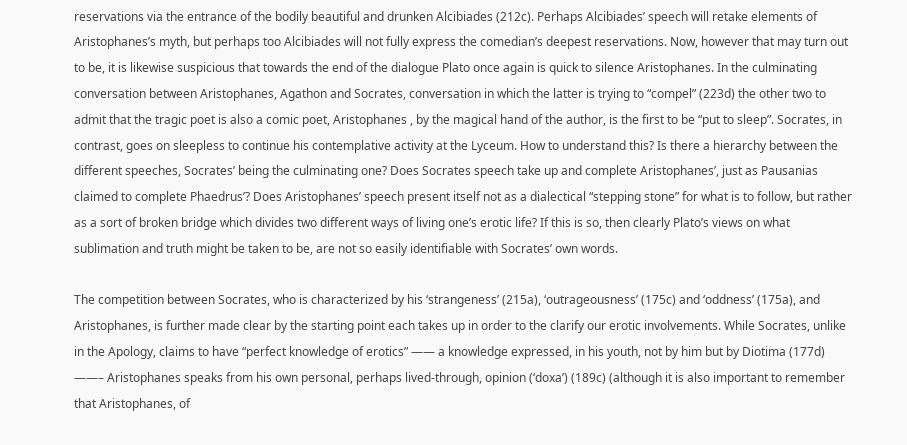reservations via the entrance of the bodily beautiful and drunken Alcibiades (212c). Perhaps Alcibiades’ speech will retake elements of Aristophanes’s myth, but perhaps too Alcibiades will not fully express the comedian’s deepest reservations. Now, however that may turn out to be, it is likewise suspicious that towards the end of the dialogue Plato once again is quick to silence Aristophanes. In the culminating conversation between Aristophanes, Agathon and Socrates, conversation in which the latter is trying to “compel” (223d) the other two to admit that the tragic poet is also a comic poet, Aristophanes , by the magical hand of the author, is the first to be “put to sleep”. Socrates, in contrast, goes on sleepless to continue his contemplative activity at the Lyceum. How to understand this? Is there a hierarchy between the different speeches, Socrates’ being the culminating one? Does Socrates speech take up and complete Aristophanes’, just as Pausanias claimed to complete Phaedrus’? Does Aristophanes’ speech present itself not as a dialectical “stepping stone” for what is to follow, but rather as a sort of broken bridge which divides two different ways of living one’s erotic life? If this is so, then clearly Plato’s views on what sublimation and truth might be taken to be, are not so easily identifiable with Socrates’ own words.

The competition between Socrates, who is characterized by his ‘strangeness’ (215a), ‘outrageousness’ (175c) and ‘oddness’ (175a), and Aristophanes, is further made clear by the starting point each takes up in order to the clarify our erotic involvements. While Socrates, unlike in the Apology, claims to have “perfect knowledge of erotics” —— a knowledge expressed, in his youth, not by him but by Diotima (177d) ——– Aristophanes speaks from his own personal, perhaps lived-through, opinion (‘doxa’) (189c) (although it is also important to remember that Aristophanes, of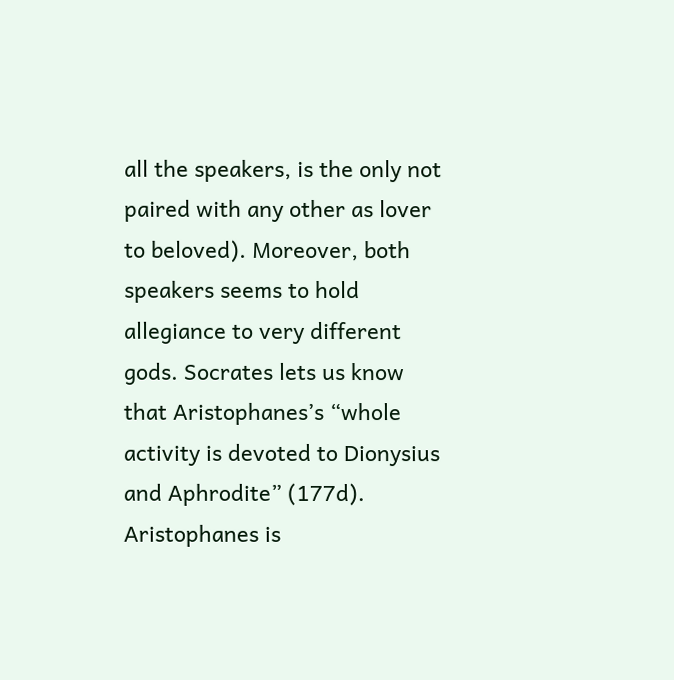all the speakers, is the only not paired with any other as lover to beloved). Moreover, both speakers seems to hold allegiance to very different gods. Socrates lets us know that Aristophanes’s “whole activity is devoted to Dionysius and Aphrodite” (177d). Aristophanes is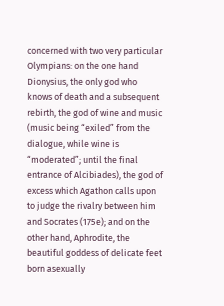concerned with two very particular Olympians: on the one hand Dionysius, the only god who knows of death and a subsequent rebirth, the god of wine and music (music being “exiled” from the dialogue, while wine is “moderated”; until the final entrance of Alcibiades), the god of excess which Agathon calls upon to judge the rivalry between him and Socrates (175e); and on the other hand, Aphrodite, the beautiful goddess of delicate feet born asexually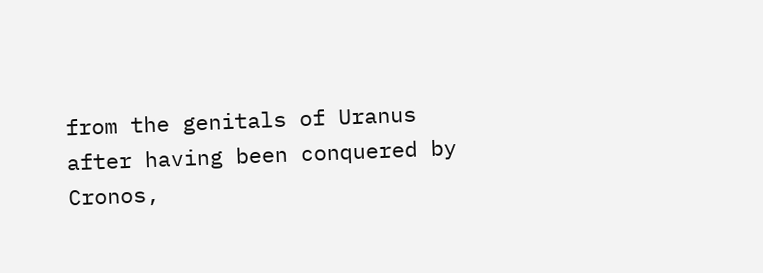from the genitals of Uranus after having been conquered by Cronos,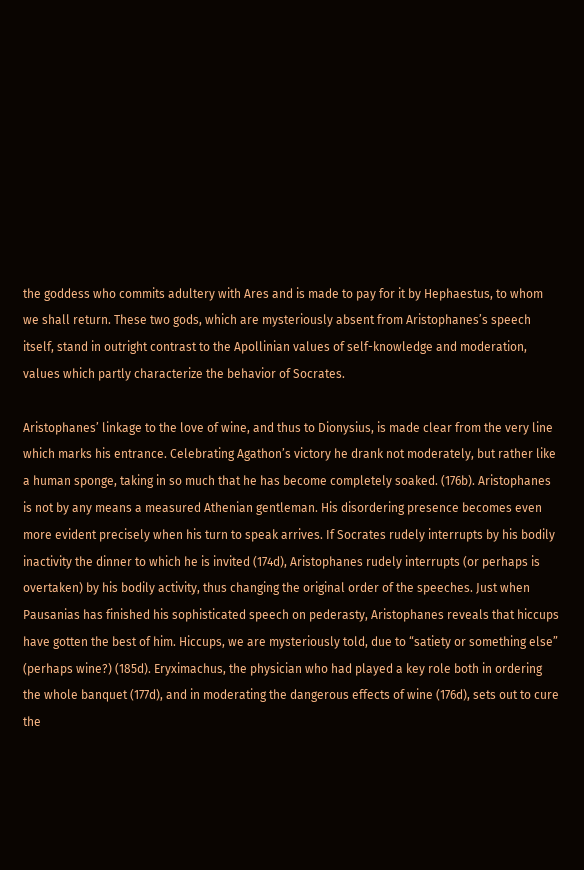the goddess who commits adultery with Ares and is made to pay for it by Hephaestus, to whom we shall return. These two gods, which are mysteriously absent from Aristophanes’s speech itself, stand in outright contrast to the Apollinian values of self-knowledge and moderation, values which partly characterize the behavior of Socrates.

Aristophanes’ linkage to the love of wine, and thus to Dionysius, is made clear from the very line which marks his entrance. Celebrating Agathon’s victory he drank not moderately, but rather like a human sponge, taking in so much that he has become completely soaked. (176b). Aristophanes is not by any means a measured Athenian gentleman. His disordering presence becomes even more evident precisely when his turn to speak arrives. If Socrates rudely interrupts by his bodily inactivity the dinner to which he is invited (174d), Aristophanes rudely interrupts (or perhaps is overtaken) by his bodily activity, thus changing the original order of the speeches. Just when Pausanias has finished his sophisticated speech on pederasty, Aristophanes reveals that hiccups have gotten the best of him. Hiccups, we are mysteriously told, due to “satiety or something else” (perhaps wine?) (185d). Eryximachus, the physician who had played a key role both in ordering the whole banquet (177d), and in moderating the dangerous effects of wine (176d), sets out to cure the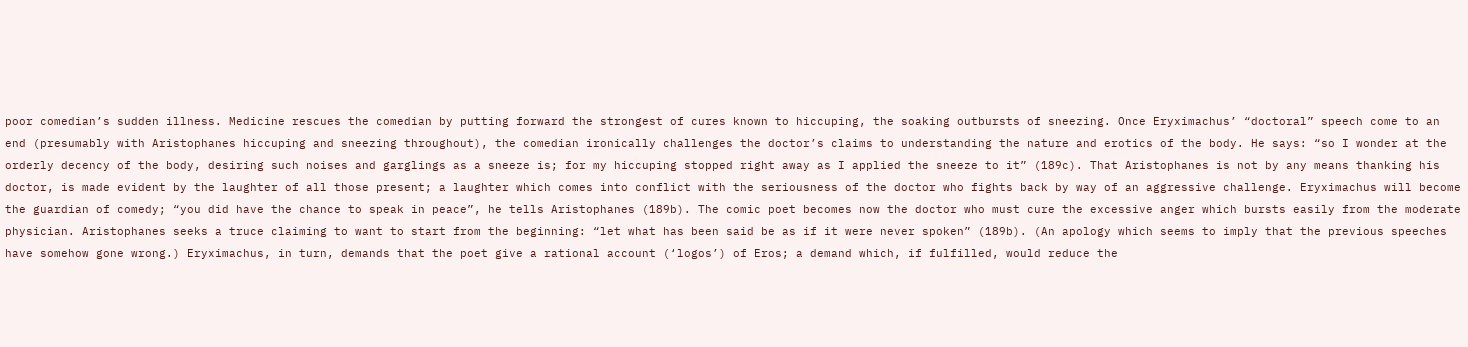poor comedian’s sudden illness. Medicine rescues the comedian by putting forward the strongest of cures known to hiccuping, the soaking outbursts of sneezing. Once Eryximachus’ “doctoral” speech come to an end (presumably with Aristophanes hiccuping and sneezing throughout), the comedian ironically challenges the doctor’s claims to understanding the nature and erotics of the body. He says: “so I wonder at the orderly decency of the body, desiring such noises and garglings as a sneeze is; for my hiccuping stopped right away as I applied the sneeze to it” (189c). That Aristophanes is not by any means thanking his doctor, is made evident by the laughter of all those present; a laughter which comes into conflict with the seriousness of the doctor who fights back by way of an aggressive challenge. Eryximachus will become the guardian of comedy; “you did have the chance to speak in peace”, he tells Aristophanes (189b). The comic poet becomes now the doctor who must cure the excessive anger which bursts easily from the moderate physician. Aristophanes seeks a truce claiming to want to start from the beginning: “let what has been said be as if it were never spoken” (189b). (An apology which seems to imply that the previous speeches have somehow gone wrong.) Eryximachus, in turn, demands that the poet give a rational account (‘logos’) of Eros; a demand which, if fulfilled, would reduce the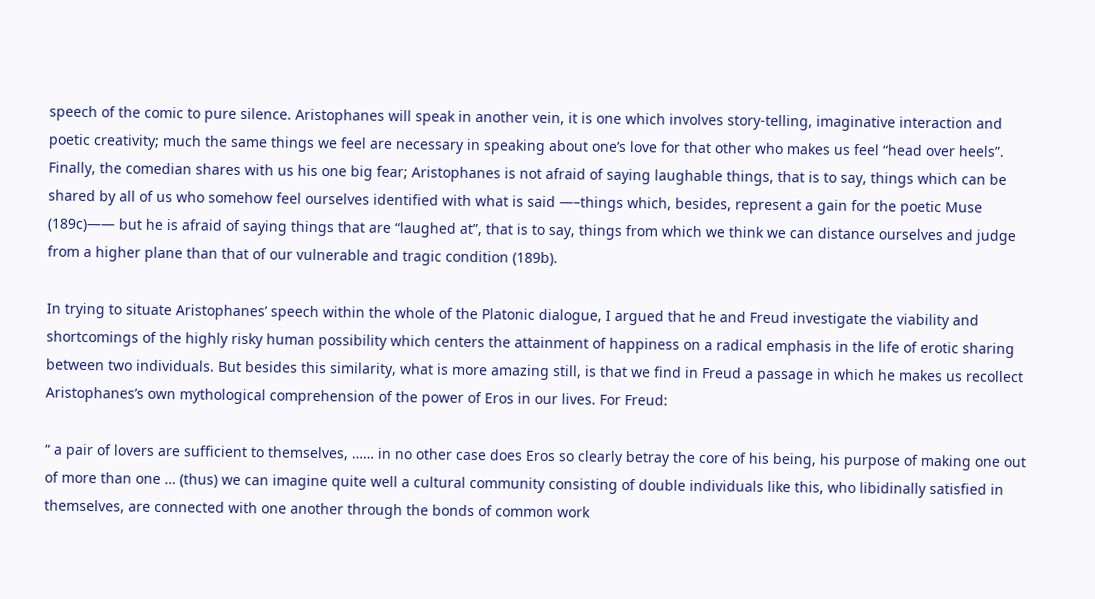speech of the comic to pure silence. Aristophanes will speak in another vein, it is one which involves story-telling, imaginative interaction and poetic creativity; much the same things we feel are necessary in speaking about one’s love for that other who makes us feel “head over heels”. Finally, the comedian shares with us his one big fear; Aristophanes is not afraid of saying laughable things, that is to say, things which can be shared by all of us who somehow feel ourselves identified with what is said —–things which, besides, represent a gain for the poetic Muse (189c)—— but he is afraid of saying things that are “laughed at”, that is to say, things from which we think we can distance ourselves and judge from a higher plane than that of our vulnerable and tragic condition (189b).

In trying to situate Aristophanes’ speech within the whole of the Platonic dialogue, I argued that he and Freud investigate the viability and shortcomings of the highly risky human possibility which centers the attainment of happiness on a radical emphasis in the life of erotic sharing between two individuals. But besides this similarity, what is more amazing still, is that we find in Freud a passage in which he makes us recollect Aristophanes’s own mythological comprehension of the power of Eros in our lives. For Freud:

“ a pair of lovers are sufficient to themselves, …… in no other case does Eros so clearly betray the core of his being, his purpose of making one out of more than one … (thus) we can imagine quite well a cultural community consisting of double individuals like this, who libidinally satisfied in themselves, are connected with one another through the bonds of common work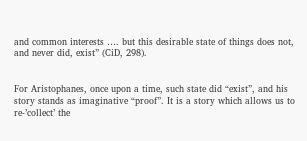and common interests …. but this desirable state of things does not, and never did, exist” (CiD, 298).


For Aristophanes, once upon a time, such state did “exist”, and his story stands as imaginative “proof”. It is a story which allows us to re-’collect’ the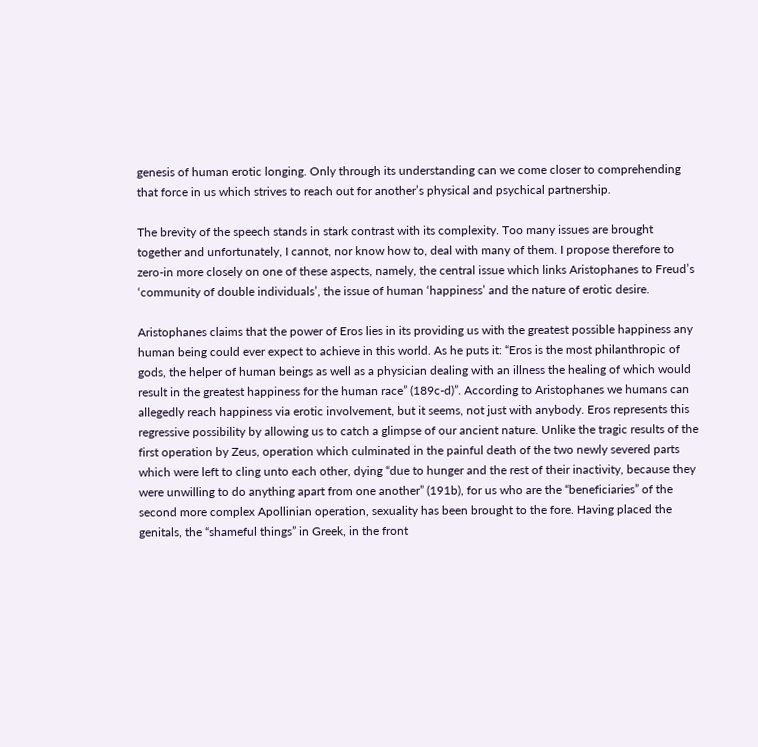genesis of human erotic longing. Only through its understanding can we come closer to comprehending that force in us which strives to reach out for another’s physical and psychical partnership.

The brevity of the speech stands in stark contrast with its complexity. Too many issues are brought together and unfortunately, I cannot, nor know how to, deal with many of them. I propose therefore to zero-in more closely on one of these aspects, namely, the central issue which links Aristophanes to Freud’s ‘community of double individuals’, the issue of human ‘happiness’ and the nature of erotic desire.

Aristophanes claims that the power of Eros lies in its providing us with the greatest possible happiness any human being could ever expect to achieve in this world. As he puts it: “Eros is the most philanthropic of gods, the helper of human beings as well as a physician dealing with an illness the healing of which would result in the greatest happiness for the human race” (189c-d)”. According to Aristophanes we humans can allegedly reach happiness via erotic involvement, but it seems, not just with anybody. Eros represents this regressive possibility by allowing us to catch a glimpse of our ancient nature. Unlike the tragic results of the first operation by Zeus, operation which culminated in the painful death of the two newly severed parts which were left to cling unto each other, dying “due to hunger and the rest of their inactivity, because they were unwilling to do anything apart from one another” (191b), for us who are the “beneficiaries” of the second more complex Apollinian operation, sexuality has been brought to the fore. Having placed the genitals, the “shameful things” in Greek, in the front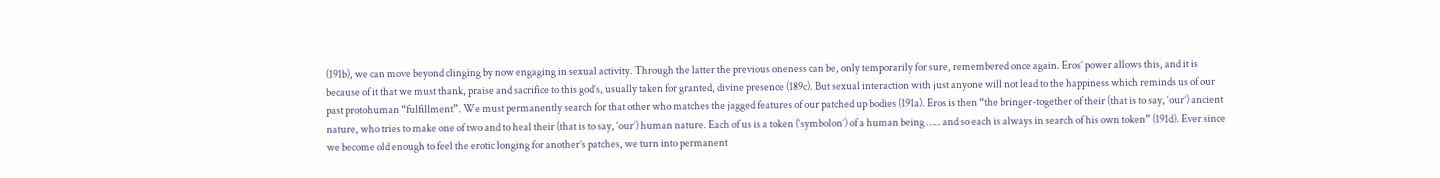(191b), we can move beyond clinging by now engaging in sexual activity. Through the latter the previous oneness can be, only temporarily for sure, remembered once again. Eros’ power allows this, and it is because of it that we must thank, praise and sacrifice to this god’s, usually taken for granted, divine presence (189c). But sexual interaction with just anyone will not lead to the happiness which reminds us of our past protohuman “fulfillment”. We must permanently search for that other who matches the jagged features of our patched up bodies (191a). Eros is then “the bringer-together of their (that is to say, ‘our’) ancient nature, who tries to make one of two and to heal their (that is to say, ‘our’) human nature. Each of us is a token (‘symbolon’) of a human being ….. and so each is always in search of his own token” (191d). Ever since we become old enough to feel the erotic longing for another’s patches, we turn into permanent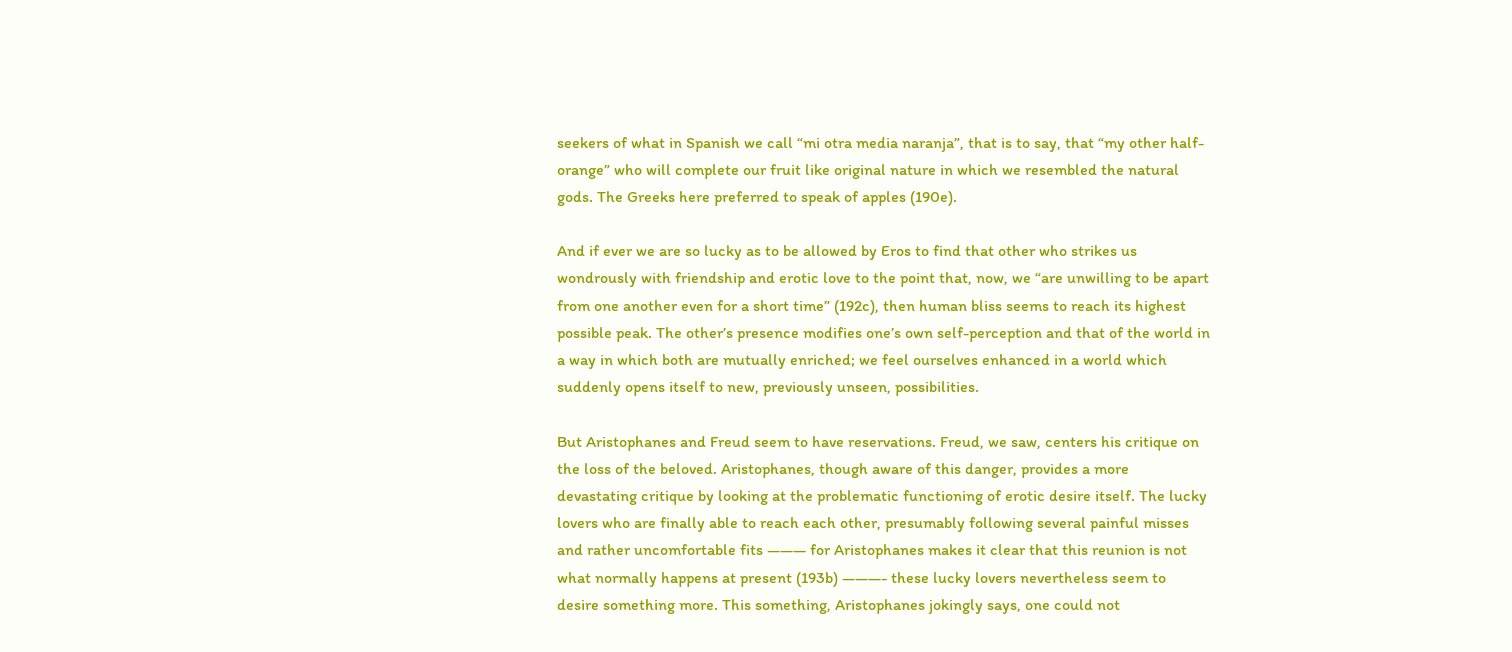seekers of what in Spanish we call “mi otra media naranja”, that is to say, that “my other half-orange” who will complete our fruit like original nature in which we resembled the natural gods. The Greeks here preferred to speak of apples (190e).

And if ever we are so lucky as to be allowed by Eros to find that other who strikes us wondrously with friendship and erotic love to the point that, now, we “are unwilling to be apart from one another even for a short time” (192c), then human bliss seems to reach its highest possible peak. The other’s presence modifies one’s own self-perception and that of the world in a way in which both are mutually enriched; we feel ourselves enhanced in a world which suddenly opens itself to new, previously unseen, possibilities.

But Aristophanes and Freud seem to have reservations. Freud, we saw, centers his critique on the loss of the beloved. Aristophanes, though aware of this danger, provides a more devastating critique by looking at the problematic functioning of erotic desire itself. The lucky lovers who are finally able to reach each other, presumably following several painful misses and rather uncomfortable fits ——— for Aristophanes makes it clear that this reunion is not what normally happens at present (193b) ———- these lucky lovers nevertheless seem to desire something more. This something, Aristophanes jokingly says, one could not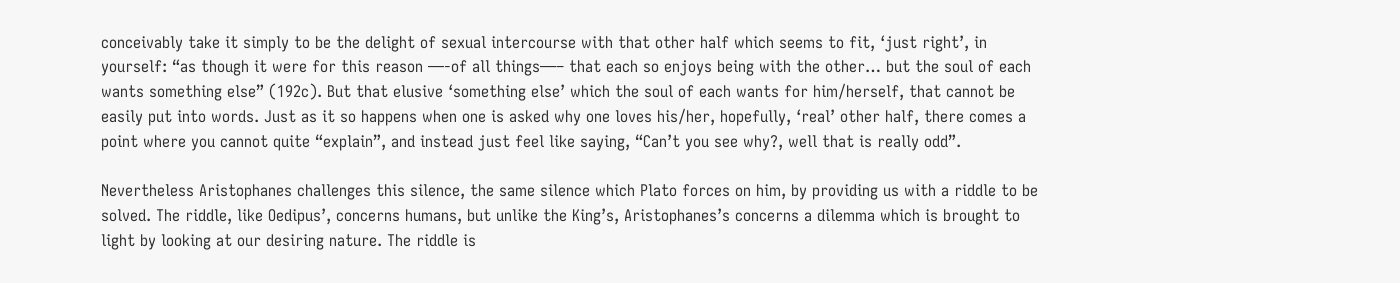conceivably take it simply to be the delight of sexual intercourse with that other half which seems to fit, ‘just right’, in yourself: “as though it were for this reason —-of all things—– that each so enjoys being with the other… but the soul of each wants something else” (192c). But that elusive ‘something else’ which the soul of each wants for him/herself, that cannot be easily put into words. Just as it so happens when one is asked why one loves his/her, hopefully, ‘real’ other half, there comes a point where you cannot quite “explain”, and instead just feel like saying, “Can’t you see why?, well that is really odd”.

Nevertheless Aristophanes challenges this silence, the same silence which Plato forces on him, by providing us with a riddle to be solved. The riddle, like Oedipus’, concerns humans, but unlike the King’s, Aristophanes’s concerns a dilemma which is brought to light by looking at our desiring nature. The riddle is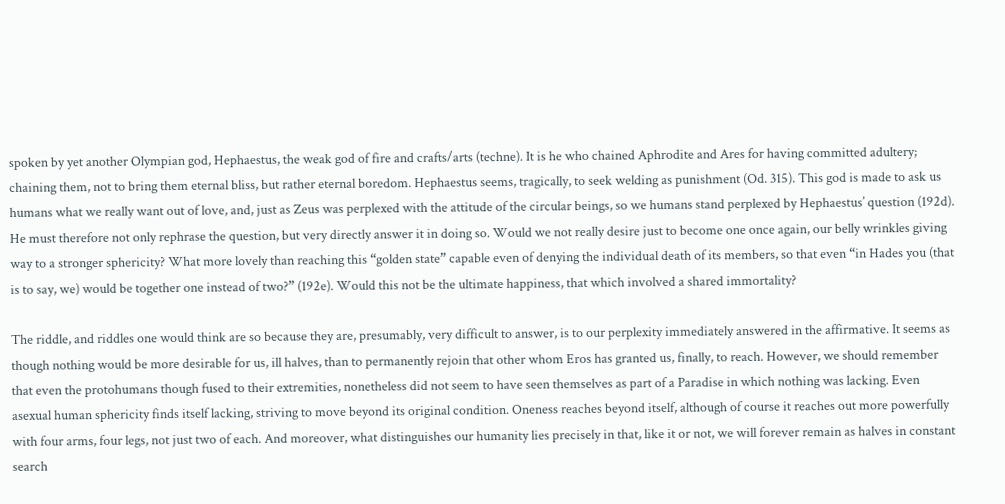spoken by yet another Olympian god, Hephaestus, the weak god of fire and crafts/arts (techne). It is he who chained Aphrodite and Ares for having committed adultery; chaining them, not to bring them eternal bliss, but rather eternal boredom. Hephaestus seems, tragically, to seek welding as punishment (Od. 315). This god is made to ask us humans what we really want out of love, and, just as Zeus was perplexed with the attitude of the circular beings, so we humans stand perplexed by Hephaestus’ question (192d). He must therefore not only rephrase the question, but very directly answer it in doing so. Would we not really desire just to become one once again, our belly wrinkles giving way to a stronger sphericity? What more lovely than reaching this “golden state” capable even of denying the individual death of its members, so that even “in Hades you (that is to say, we) would be together one instead of two?” (192e). Would this not be the ultimate happiness, that which involved a shared immortality?

The riddle, and riddles one would think are so because they are, presumably, very difficult to answer, is to our perplexity immediately answered in the affirmative. It seems as though nothing would be more desirable for us, ill halves, than to permanently rejoin that other whom Eros has granted us, finally, to reach. However, we should remember that even the protohumans though fused to their extremities, nonetheless did not seem to have seen themselves as part of a Paradise in which nothing was lacking. Even asexual human sphericity finds itself lacking, striving to move beyond its original condition. Oneness reaches beyond itself, although of course it reaches out more powerfully with four arms, four legs, not just two of each. And moreover, what distinguishes our humanity lies precisely in that, like it or not, we will forever remain as halves in constant search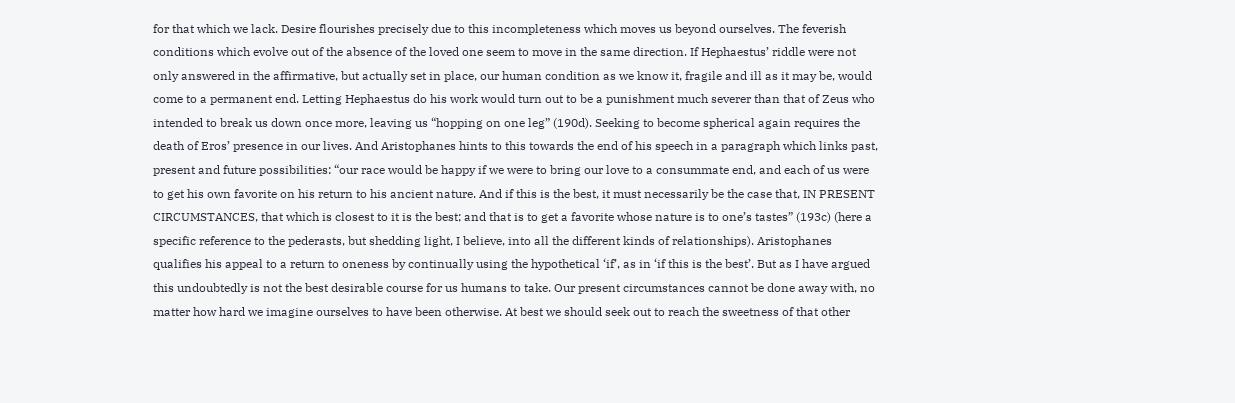for that which we lack. Desire flourishes precisely due to this incompleteness which moves us beyond ourselves. The feverish conditions which evolve out of the absence of the loved one seem to move in the same direction. If Hephaestus’ riddle were not only answered in the affirmative, but actually set in place, our human condition as we know it, fragile and ill as it may be, would come to a permanent end. Letting Hephaestus do his work would turn out to be a punishment much severer than that of Zeus who intended to break us down once more, leaving us “hopping on one leg” (190d). Seeking to become spherical again requires the death of Eros’ presence in our lives. And Aristophanes hints to this towards the end of his speech in a paragraph which links past, present and future possibilities: “our race would be happy if we were to bring our love to a consummate end, and each of us were to get his own favorite on his return to his ancient nature. And if this is the best, it must necessarily be the case that, IN PRESENT CIRCUMSTANCES, that which is closest to it is the best; and that is to get a favorite whose nature is to one’s tastes” (193c) (here a specific reference to the pederasts, but shedding light, I believe, into all the different kinds of relationships). Aristophanes qualifies his appeal to a return to oneness by continually using the hypothetical ‘if’, as in ‘if this is the best’. But as I have argued this undoubtedly is not the best desirable course for us humans to take. Our present circumstances cannot be done away with, no matter how hard we imagine ourselves to have been otherwise. At best we should seek out to reach the sweetness of that other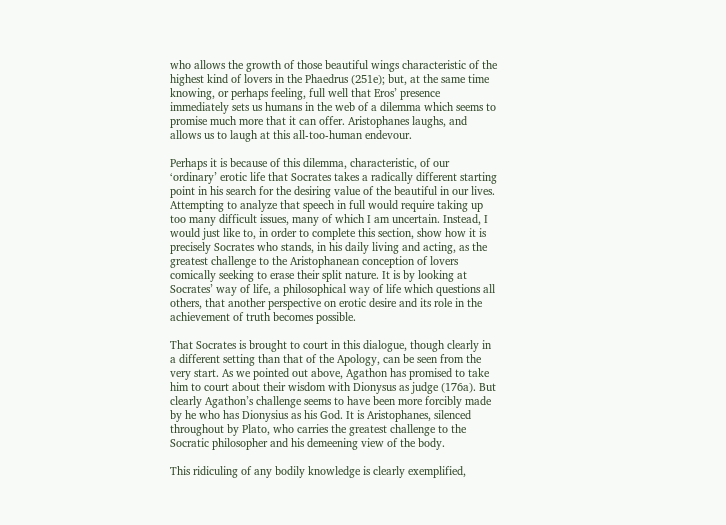who allows the growth of those beautiful wings characteristic of the highest kind of lovers in the Phaedrus (251e); but, at the same time knowing, or perhaps feeling, full well that Eros’ presence immediately sets us humans in the web of a dilemma which seems to promise much more that it can offer. Aristophanes laughs, and allows us to laugh at this all-too-human endevour.

Perhaps it is because of this dilemma, characteristic, of our ‘ordinary’ erotic life that Socrates takes a radically different starting point in his search for the desiring value of the beautiful in our lives. Attempting to analyze that speech in full would require taking up too many difficult issues, many of which I am uncertain. Instead, I would just like to, in order to complete this section, show how it is precisely Socrates who stands, in his daily living and acting, as the greatest challenge to the Aristophanean conception of lovers comically seeking to erase their split nature. It is by looking at Socrates’ way of life, a philosophical way of life which questions all others, that another perspective on erotic desire and its role in the achievement of truth becomes possible.

That Socrates is brought to court in this dialogue, though clearly in a different setting than that of the Apology, can be seen from the very start. As we pointed out above, Agathon has promised to take him to court about their wisdom with Dionysus as judge (176a). But clearly Agathon’s challenge seems to have been more forcibly made by he who has Dionysius as his God. It is Aristophanes, silenced throughout by Plato, who carries the greatest challenge to the Socratic philosopher and his demeening view of the body.

This ridiculing of any bodily knowledge is clearly exemplified,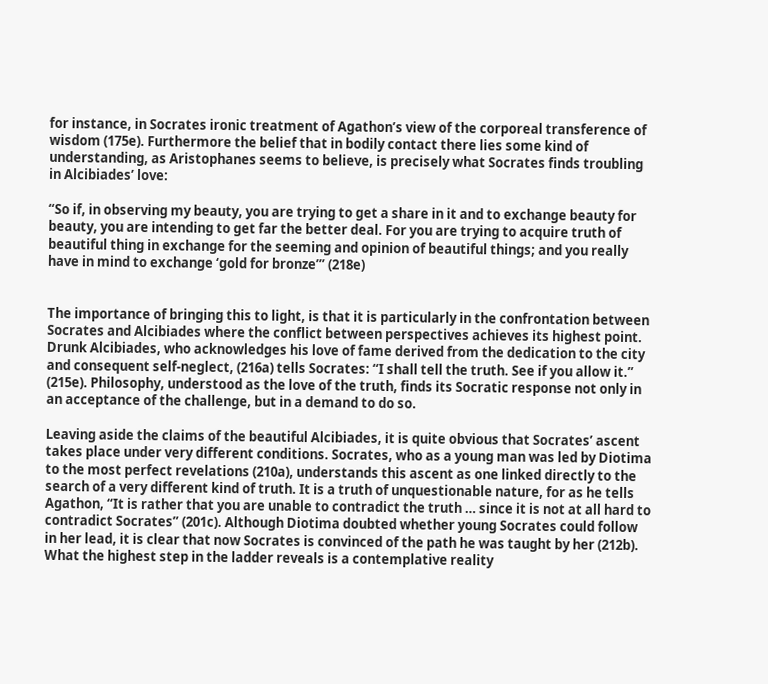for instance, in Socrates ironic treatment of Agathon’s view of the corporeal transference of wisdom (175e). Furthermore the belief that in bodily contact there lies some kind of understanding, as Aristophanes seems to believe, is precisely what Socrates finds troubling in Alcibiades’ love:

“So if, in observing my beauty, you are trying to get a share in it and to exchange beauty for beauty, you are intending to get far the better deal. For you are trying to acquire truth of beautiful thing in exchange for the seeming and opinion of beautiful things; and you really have in mind to exchange ‘gold for bronze’” (218e)


The importance of bringing this to light, is that it is particularly in the confrontation between Socrates and Alcibiades where the conflict between perspectives achieves its highest point. Drunk Alcibiades, who acknowledges his love of fame derived from the dedication to the city and consequent self-neglect, (216a) tells Socrates: “I shall tell the truth. See if you allow it.” (215e). Philosophy, understood as the love of the truth, finds its Socratic response not only in an acceptance of the challenge, but in a demand to do so.

Leaving aside the claims of the beautiful Alcibiades, it is quite obvious that Socrates’ ascent takes place under very different conditions. Socrates, who as a young man was led by Diotima to the most perfect revelations (210a), understands this ascent as one linked directly to the search of a very different kind of truth. It is a truth of unquestionable nature, for as he tells Agathon, “It is rather that you are unable to contradict the truth … since it is not at all hard to contradict Socrates” (201c). Although Diotima doubted whether young Socrates could follow in her lead, it is clear that now Socrates is convinced of the path he was taught by her (212b). What the highest step in the ladder reveals is a contemplative reality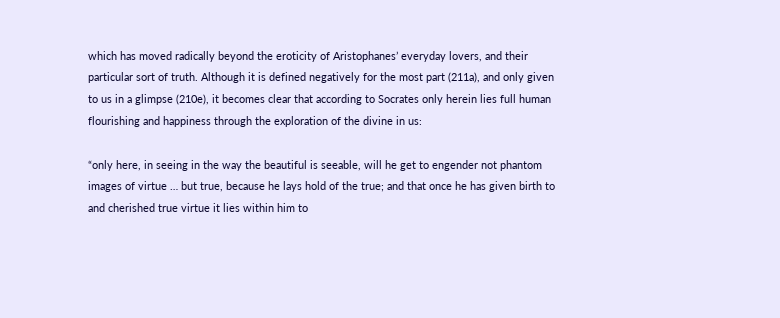which has moved radically beyond the eroticity of Aristophanes’ everyday lovers, and their particular sort of truth. Although it is defined negatively for the most part (211a), and only given to us in a glimpse (210e), it becomes clear that according to Socrates only herein lies full human flourishing and happiness through the exploration of the divine in us:

“only here, in seeing in the way the beautiful is seeable, will he get to engender not phantom images of virtue … but true, because he lays hold of the true; and that once he has given birth to and cherished true virtue it lies within him to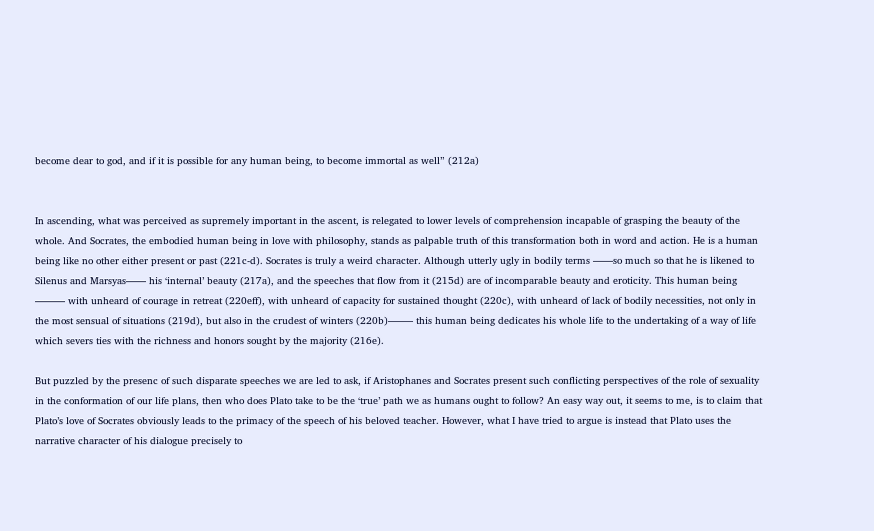become dear to god, and if it is possible for any human being, to become immortal as well” (212a)


In ascending, what was perceived as supremely important in the ascent, is relegated to lower levels of comprehension incapable of grasping the beauty of the whole. And Socrates, the embodied human being in love with philosophy, stands as palpable truth of this transformation both in word and action. He is a human being like no other either present or past (221c-d). Socrates is truly a weird character. Although utterly ugly in bodily terms ——so much so that he is likened to Silenus and Marsyas—— his ‘internal’ beauty (217a), and the speeches that flow from it (215d) are of incomparable beauty and eroticity. This human being ——— with unheard of courage in retreat (220eff), with unheard of capacity for sustained thought (220c), with unheard of lack of bodily necessities, not only in the most sensual of situations (219d), but also in the crudest of winters (220b)——– this human being dedicates his whole life to the undertaking of a way of life which severs ties with the richness and honors sought by the majority (216e).

But puzzled by the presenc of such disparate speeches we are led to ask, if Aristophanes and Socrates present such conflicting perspectives of the role of sexuality in the conformation of our life plans, then who does Plato take to be the ‘true’ path we as humans ought to follow? An easy way out, it seems to me, is to claim that Plato’s love of Socrates obviously leads to the primacy of the speech of his beloved teacher. However, what I have tried to argue is instead that Plato uses the narrative character of his dialogue precisely to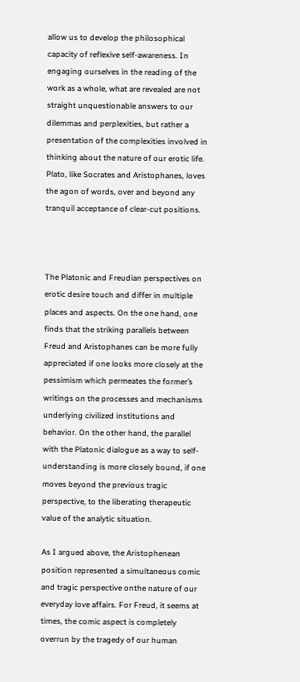allow us to develop the philosophical capacity of reflexive self-awareness. In engaging ourselves in the reading of the work as a whole, what are revealed are not straight unquestionable answers to our dilemmas and perplexities, but rather a presentation of the complexities involved in thinking about the nature of our erotic life. Plato, like Socrates and Aristophanes, loves the agon of words, over and beyond any tranquil acceptance of clear-cut positions.



The Platonic and Freudian perspectives on erotic desire touch and differ in multiple places and aspects. On the one hand, one finds that the striking parallels between Freud and Aristophanes can be more fully appreciated if one looks more closely at the pessimism which permeates the former’s writings on the processes and mechanisms underlying civilized institutions and behavior. On the other hand, the parallel with the Platonic dialogue as a way to self-understanding is more closely bound, if one moves beyond the previous tragic perspective, to the liberating therapeutic value of the analytic situation.

As I argued above, the Aristophenean position represented a simultaneous comic and tragic perspective onthe nature of our everyday love affairs. For Freud, it seems at times, the comic aspect is completely overrun by the tragedy of our human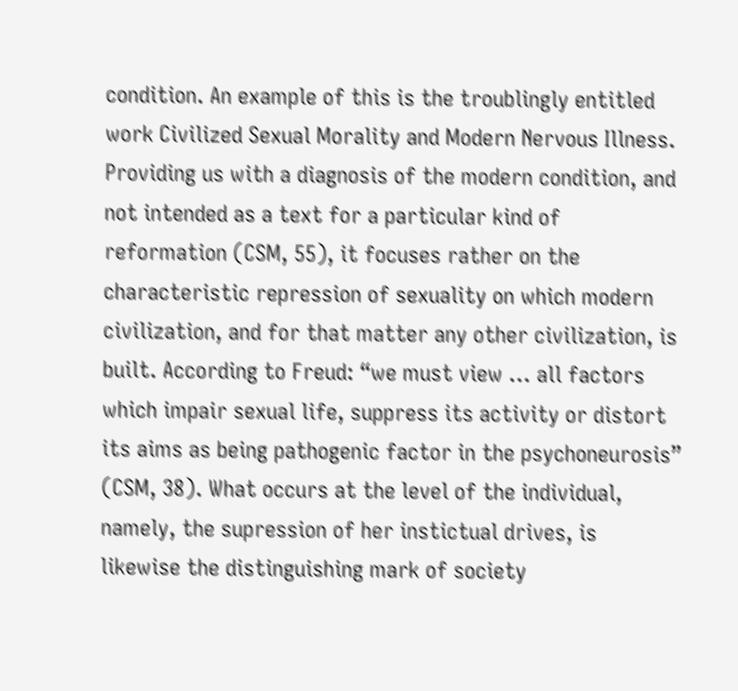condition. An example of this is the troublingly entitled work Civilized Sexual Morality and Modern Nervous Illness. Providing us with a diagnosis of the modern condition, and not intended as a text for a particular kind of reformation (CSM, 55), it focuses rather on the characteristic repression of sexuality on which modern civilization, and for that matter any other civilization, is built. According to Freud: “we must view … all factors which impair sexual life, suppress its activity or distort its aims as being pathogenic factor in the psychoneurosis” (CSM, 38). What occurs at the level of the individual, namely, the supression of her instictual drives, is likewise the distinguishing mark of society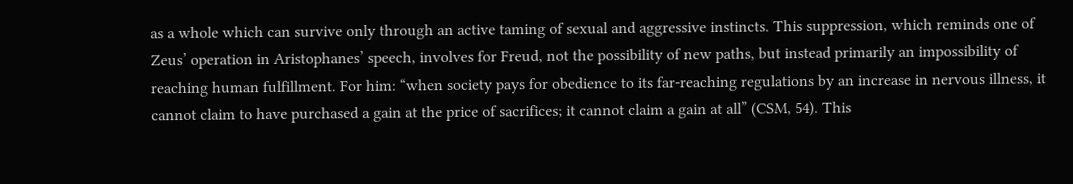as a whole which can survive only through an active taming of sexual and aggressive instincts. This suppression, which reminds one of Zeus’ operation in Aristophanes’ speech, involves for Freud, not the possibility of new paths, but instead primarily an impossibility of reaching human fulfillment. For him: “when society pays for obedience to its far-reaching regulations by an increase in nervous illness, it cannot claim to have purchased a gain at the price of sacrifices; it cannot claim a gain at all” (CSM, 54). This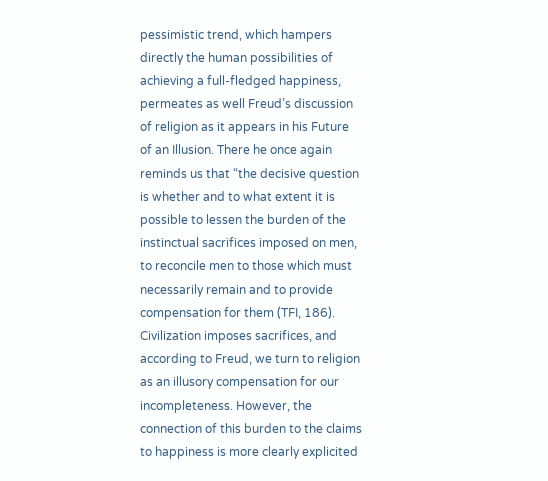pessimistic trend, which hampers directly the human possibilities of achieving a full-fledged happiness, permeates as well Freud’s discussion of religion as it appears in his Future of an Illusion. There he once again reminds us that “the decisive question is whether and to what extent it is possible to lessen the burden of the instinctual sacrifices imposed on men, to reconcile men to those which must necessarily remain and to provide compensation for them (TFI, 186). Civilization imposes sacrifices, and according to Freud, we turn to religion as an illusory compensation for our incompleteness. However, the connection of this burden to the claims to happiness is more clearly explicited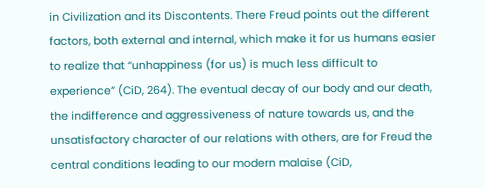in Civilization and its Discontents. There Freud points out the different factors, both external and internal, which make it for us humans easier to realize that “unhappiness (for us) is much less difficult to experience” (CiD, 264). The eventual decay of our body and our death, the indifference and aggressiveness of nature towards us, and the unsatisfactory character of our relations with others, are for Freud the central conditions leading to our modern malaise (CiD,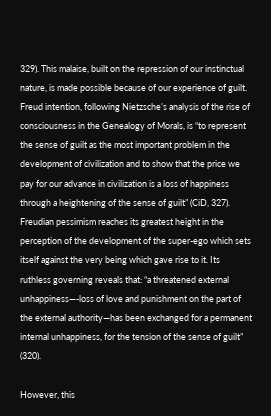329). This malaise, built on the repression of our instinctual nature, is made possible because of our experience of guilt. Freud intention, following Nietzsche’s analysis of the rise of consciousness in the Genealogy of Morals, is “to represent the sense of guilt as the most important problem in the development of civilization and to show that the price we pay for our advance in civilization is a loss of happiness through a heightening of the sense of guilt” (CiD, 327). Freudian pessimism reaches its greatest height in the perception of the development of the super-ego which sets itself against the very being which gave rise to it. Its ruthless governing reveals that: “a threatened external unhappiness—-loss of love and punishment on the part of the external authority—has been exchanged for a permanent internal unhappiness, for the tension of the sense of guilt” (320).

However, this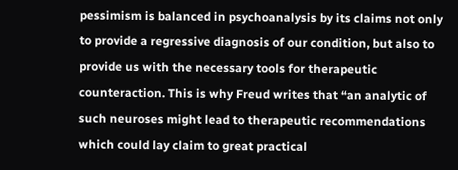pessimism is balanced in psychoanalysis by its claims not only to provide a regressive diagnosis of our condition, but also to provide us with the necessary tools for therapeutic counteraction. This is why Freud writes that “an analytic of such neuroses might lead to therapeutic recommendations which could lay claim to great practical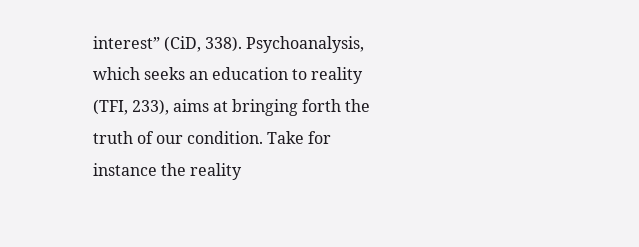interest” (CiD, 338). Psychoanalysis, which seeks an education to reality (TFI, 233), aims at bringing forth the truth of our condition. Take for instance the reality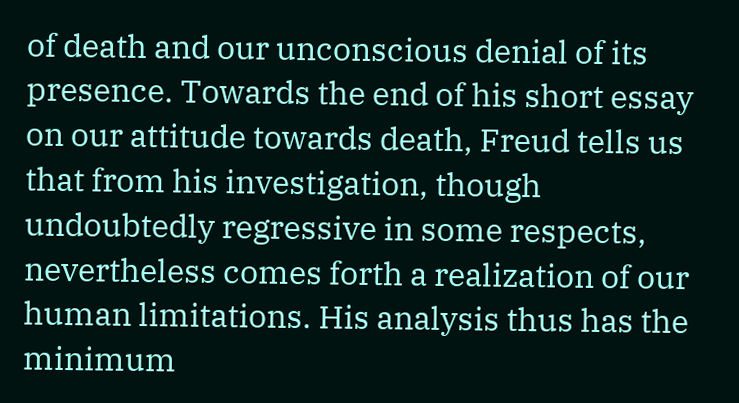of death and our unconscious denial of its presence. Towards the end of his short essay on our attitude towards death, Freud tells us that from his investigation, though undoubtedly regressive in some respects, nevertheless comes forth a realization of our human limitations. His analysis thus has the minimum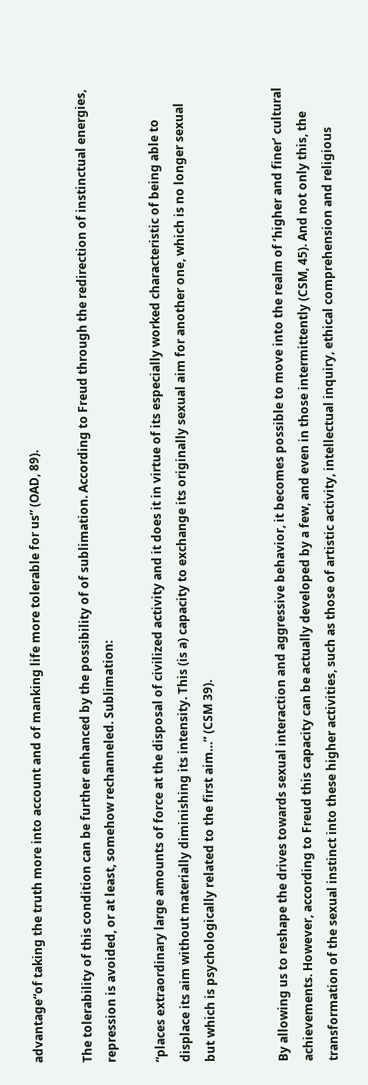advantage“of taking the truth more into account and of manking life more tolerable for us” (OAD, 89).

The tolerability of this condition can be further enhanced by the possibility of of sublimation. According to Freud through the redirection of instinctual energies, repression is avoided, or at least, somehow rechanneled. Sublimation:

“places extraordinary large amounts of force at the disposal of civilized activity and it does it in virtue of its especially worked characteristic of being able to displace its aim without materially diminishing its intensity. This (is a) capacity to exchange its originally sexual aim for another one, which is no longer sexual but which is psychologically related to the first aim…” (CSM 39).


By allowing us to reshape the drives towards sexual interaction and aggressive behavior, it becomes possible to move into the realm of ‘higher and finer’ cultural achievements. However, according to Freud this capacity can be actually developed by a few, and even in those intermittently (CSM, 45). And not only this, the transformation of the sexual instinct into these higher activities, such as those of artistic activity, intellectual inquiry, ethical comprehension and religious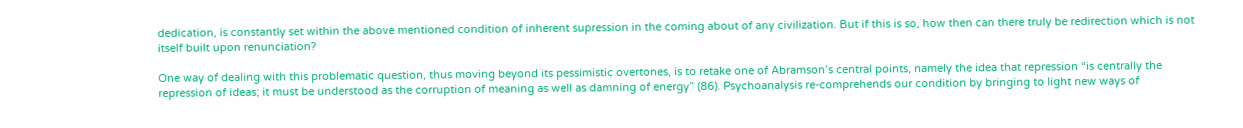dedication, is constantly set within the above mentioned condition of inherent supression in the coming about of any civilization. But if this is so, how then can there truly be redirection which is not itself built upon renunciation?

One way of dealing with this problematic question, thus moving beyond its pessimistic overtones, is to retake one of Abramson’s central points, namely the idea that repression “is centrally the repression of ideas; it must be understood as the corruption of meaning as well as damning of energy” (86). Psychoanalysis re-comprehends our condition by bringing to light new ways of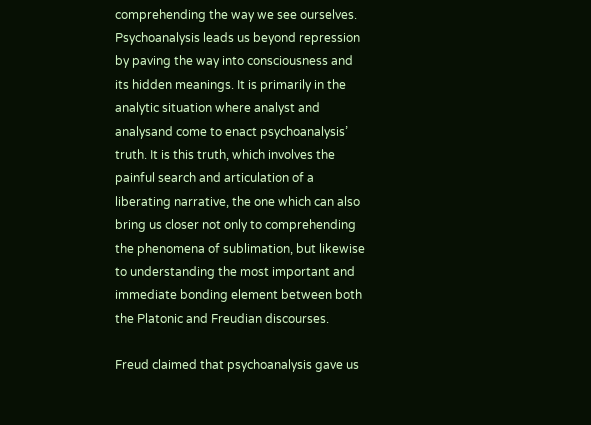comprehending the way we see ourselves. Psychoanalysis leads us beyond repression by paving the way into consciousness and its hidden meanings. It is primarily in the analytic situation where analyst and analysand come to enact psychoanalysis’ truth. It is this truth, which involves the painful search and articulation of a liberating narrative, the one which can also bring us closer not only to comprehending the phenomena of sublimation, but likewise to understanding the most important and immediate bonding element between both the Platonic and Freudian discourses.

Freud claimed that psychoanalysis gave us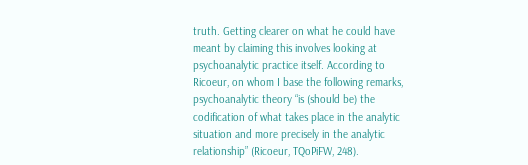truth. Getting clearer on what he could have meant by claiming this involves looking at psychoanalytic practice itself. According to Ricoeur, on whom I base the following remarks, psychoanalytic theory “is (should be) the codification of what takes place in the analytic situation and more precisely in the analytic relationship” (Ricoeur, TQoPiFW, 248).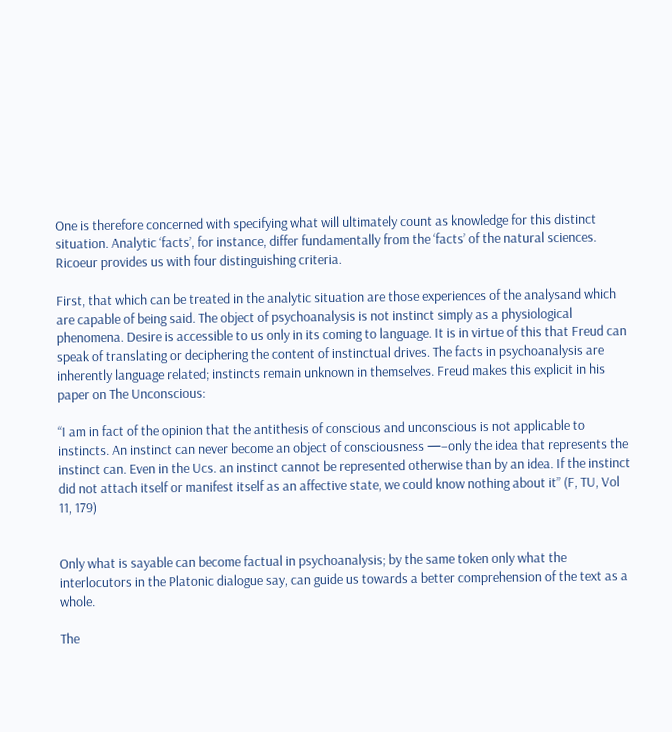One is therefore concerned with specifying what will ultimately count as knowledge for this distinct situation. Analytic ‘facts’, for instance, differ fundamentally from the ‘facts’ of the natural sciences. Ricoeur provides us with four distinguishing criteria.

First, that which can be treated in the analytic situation are those experiences of the analysand which are capable of being said. The object of psychoanalysis is not instinct simply as a physiological phenomena. Desire is accessible to us only in its coming to language. It is in virtue of this that Freud can speak of translating or deciphering the content of instinctual drives. The facts in psychoanalysis are inherently language related; instincts remain unknown in themselves. Freud makes this explicit in his paper on The Unconscious:

“I am in fact of the opinion that the antithesis of conscious and unconscious is not applicable to instincts. An instinct can never become an object of consciousness —–only the idea that represents the instinct can. Even in the Ucs. an instinct cannot be represented otherwise than by an idea. If the instinct did not attach itself or manifest itself as an affective state, we could know nothing about it” (F, TU, Vol 11, 179)


Only what is sayable can become factual in psychoanalysis; by the same token only what the interlocutors in the Platonic dialogue say, can guide us towards a better comprehension of the text as a whole.

The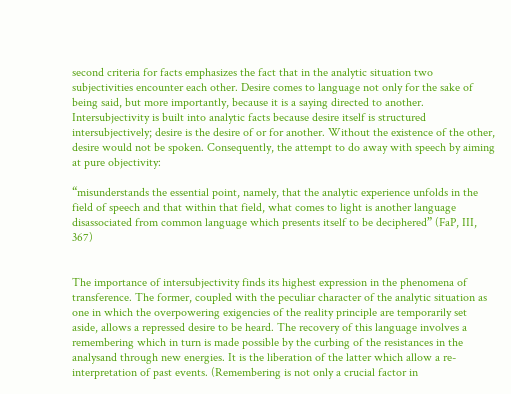second criteria for facts emphasizes the fact that in the analytic situation two subjectivities encounter each other. Desire comes to language not only for the sake of being said, but more importantly, because it is a saying directed to another. Intersubjectivity is built into analytic facts because desire itself is structured intersubjectively; desire is the desire of or for another. Without the existence of the other, desire would not be spoken. Consequently, the attempt to do away with speech by aiming at pure objectivity:

“misunderstands the essential point, namely, that the analytic experience unfolds in the field of speech and that within that field, what comes to light is another language disassociated from common language which presents itself to be deciphered” (FaP, III, 367)


The importance of intersubjectivity finds its highest expression in the phenomena of transference. The former, coupled with the peculiar character of the analytic situation as one in which the overpowering exigencies of the reality principle are temporarily set aside, allows a repressed desire to be heard. The recovery of this language involves a remembering which in turn is made possible by the curbing of the resistances in the analysand through new energies. It is the liberation of the latter which allow a re-interpretation of past events. (Remembering is not only a crucial factor in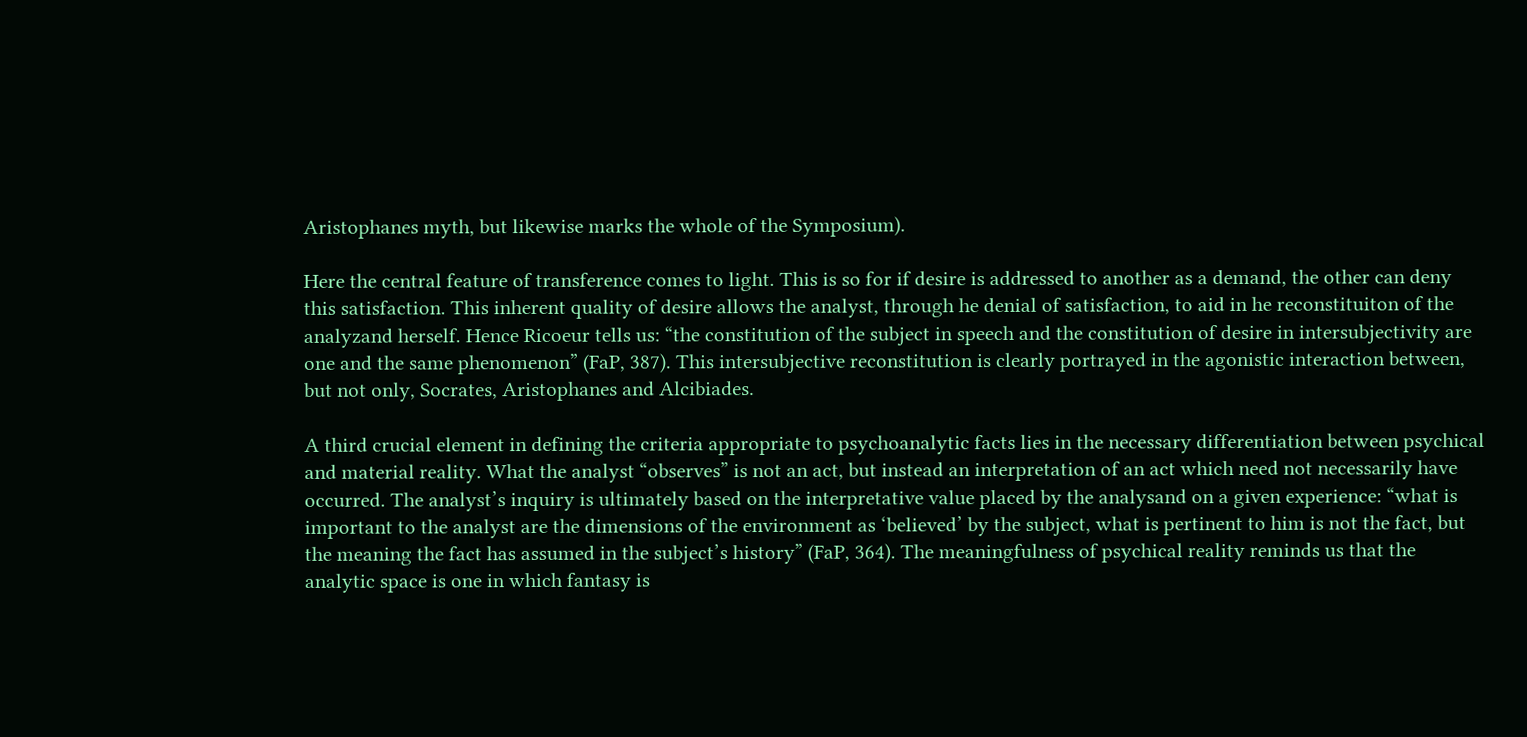Aristophanes myth, but likewise marks the whole of the Symposium).

Here the central feature of transference comes to light. This is so for if desire is addressed to another as a demand, the other can deny this satisfaction. This inherent quality of desire allows the analyst, through he denial of satisfaction, to aid in he reconstituiton of the analyzand herself. Hence Ricoeur tells us: “the constitution of the subject in speech and the constitution of desire in intersubjectivity are one and the same phenomenon” (FaP, 387). This intersubjective reconstitution is clearly portrayed in the agonistic interaction between, but not only, Socrates, Aristophanes and Alcibiades.

A third crucial element in defining the criteria appropriate to psychoanalytic facts lies in the necessary differentiation between psychical and material reality. What the analyst “observes” is not an act, but instead an interpretation of an act which need not necessarily have occurred. The analyst’s inquiry is ultimately based on the interpretative value placed by the analysand on a given experience: “what is important to the analyst are the dimensions of the environment as ‘believed’ by the subject, what is pertinent to him is not the fact, but the meaning the fact has assumed in the subject’s history” (FaP, 364). The meaningfulness of psychical reality reminds us that the analytic space is one in which fantasy is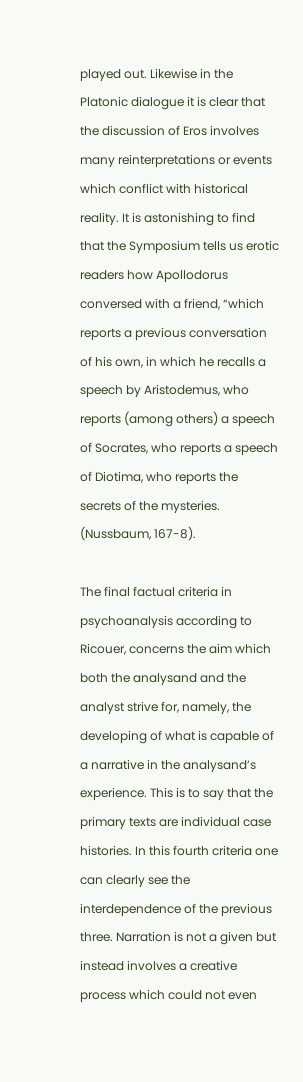played out. Likewise in the Platonic dialogue it is clear that the discussion of Eros involves many reinterpretations or events which conflict with historical reality. It is astonishing to find that the Symposium tells us erotic readers how Apollodorus conversed with a friend, “which reports a previous conversation of his own, in which he recalls a speech by Aristodemus, who reports (among others) a speech of Socrates, who reports a speech of Diotima, who reports the secrets of the mysteries. (Nussbaum, 167-8).

The final factual criteria in psychoanalysis according to Ricouer, concerns the aim which both the analysand and the analyst strive for, namely, the developing of what is capable of a narrative in the analysand’s experience. This is to say that the primary texts are individual case histories. In this fourth criteria one can clearly see the interdependence of the previous three. Narration is not a given but instead involves a creative process which could not even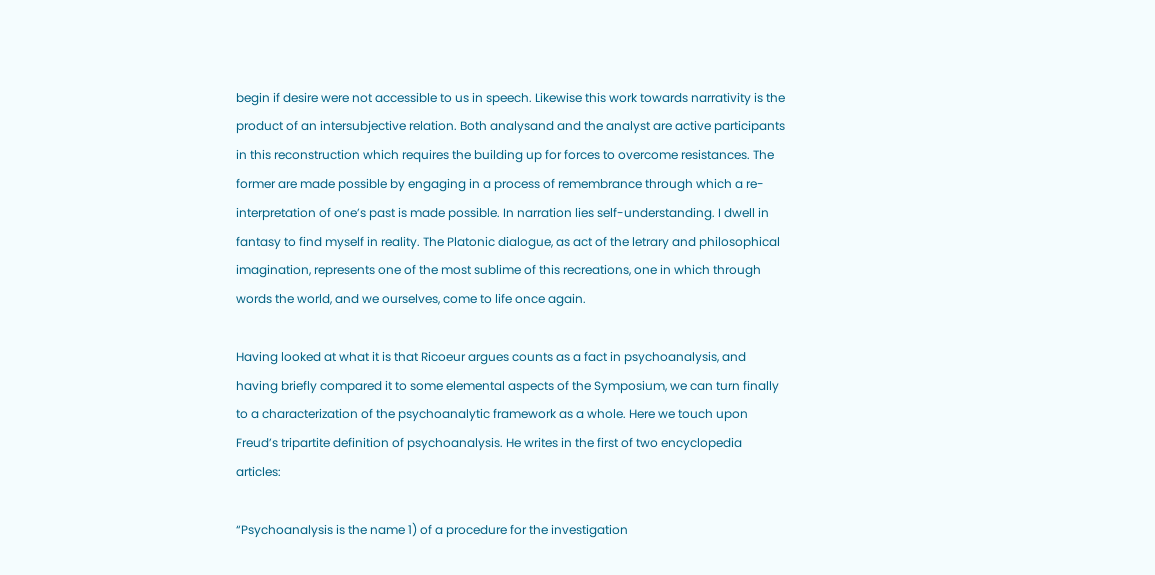begin if desire were not accessible to us in speech. Likewise this work towards narrativity is the product of an intersubjective relation. Both analysand and the analyst are active participants in this reconstruction which requires the building up for forces to overcome resistances. The former are made possible by engaging in a process of remembrance through which a re-interpretation of one’s past is made possible. In narration lies self-understanding. I dwell in fantasy to find myself in reality. The Platonic dialogue, as act of the letrary and philosophical imagination, represents one of the most sublime of this recreations, one in which through words the world, and we ourselves, come to life once again.

Having looked at what it is that Ricoeur argues counts as a fact in psychoanalysis, and having briefly compared it to some elemental aspects of the Symposium, we can turn finally to a characterization of the psychoanalytic framework as a whole. Here we touch upon Freud’s tripartite definition of psychoanalysis. He writes in the first of two encyclopedia articles:

“Psychoanalysis is the name 1) of a procedure for the investigation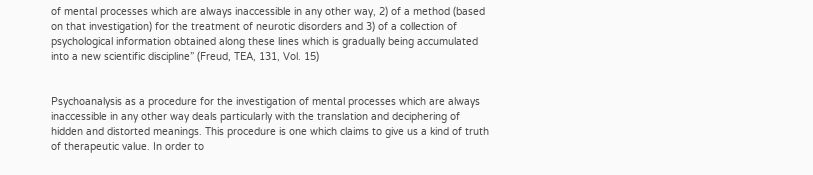of mental processes which are always inaccessible in any other way, 2) of a method (based on that investigation) for the treatment of neurotic disorders and 3) of a collection of psychological information obtained along these lines which is gradually being accumulated into a new scientific discipline” (Freud, TEA, 131, Vol. 15)


Psychoanalysis as a procedure for the investigation of mental processes which are always inaccessible in any other way deals particularly with the translation and deciphering of hidden and distorted meanings. This procedure is one which claims to give us a kind of truth of therapeutic value. In order to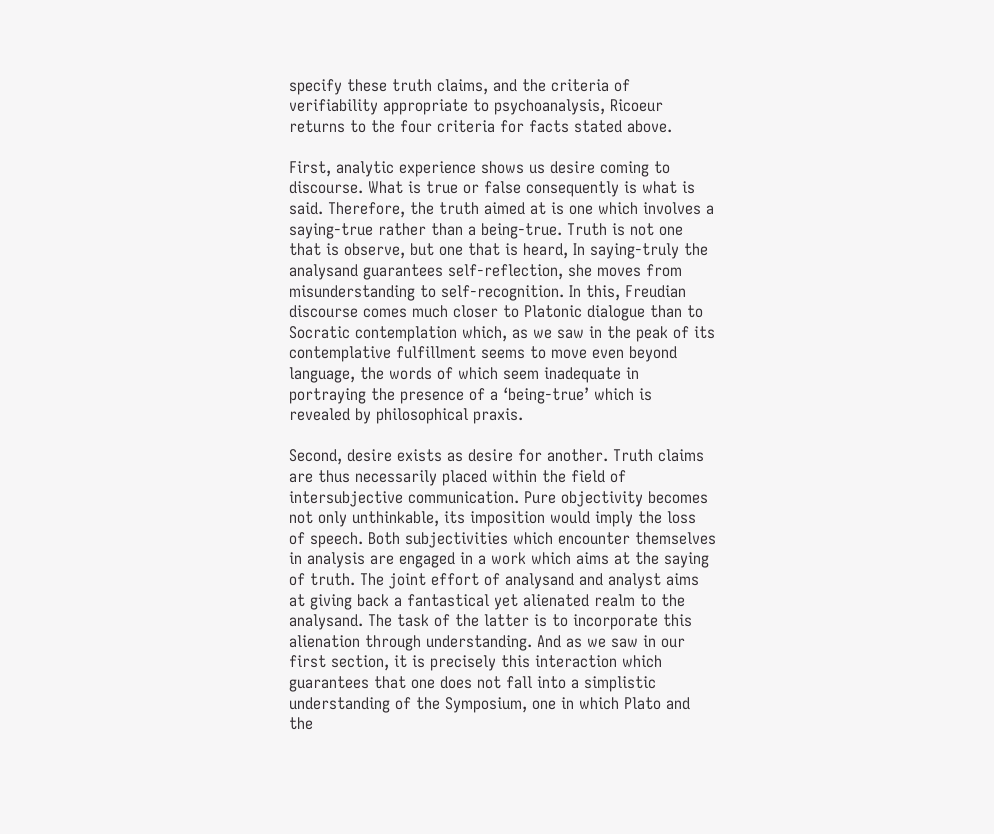specify these truth claims, and the criteria of verifiability appropriate to psychoanalysis, Ricoeur returns to the four criteria for facts stated above.

First, analytic experience shows us desire coming to discourse. What is true or false consequently is what is said. Therefore, the truth aimed at is one which involves a saying-true rather than a being-true. Truth is not one that is observe, but one that is heard, In saying-truly the analysand guarantees self-reflection, she moves from misunderstanding to self-recognition. In this, Freudian discourse comes much closer to Platonic dialogue than to Socratic contemplation which, as we saw in the peak of its contemplative fulfillment seems to move even beyond language, the words of which seem inadequate in portraying the presence of a ‘being-true’ which is revealed by philosophical praxis.

Second, desire exists as desire for another. Truth claims are thus necessarily placed within the field of intersubjective communication. Pure objectivity becomes not only unthinkable, its imposition would imply the loss of speech. Both subjectivities which encounter themselves in analysis are engaged in a work which aims at the saying of truth. The joint effort of analysand and analyst aims at giving back a fantastical yet alienated realm to the analysand. The task of the latter is to incorporate this alienation through understanding. And as we saw in our first section, it is precisely this interaction which guarantees that one does not fall into a simplistic understanding of the Symposium, one in which Plato and the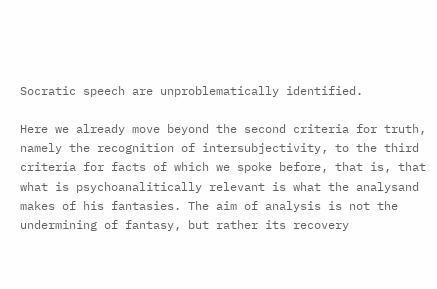Socratic speech are unproblematically identified.

Here we already move beyond the second criteria for truth, namely the recognition of intersubjectivity, to the third criteria for facts of which we spoke before, that is, that what is psychoanalitically relevant is what the analysand makes of his fantasies. The aim of analysis is not the undermining of fantasy, but rather its recovery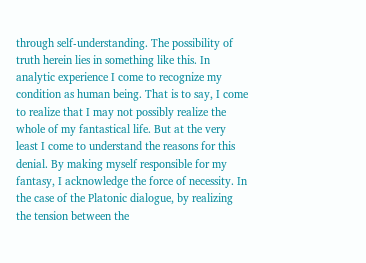through self-understanding. The possibility of truth herein lies in something like this. In analytic experience I come to recognize my condition as human being. That is to say, I come to realize that I may not possibly realize the whole of my fantastical life. But at the very least I come to understand the reasons for this denial. By making myself responsible for my fantasy, I acknowledge the force of necessity. In the case of the Platonic dialogue, by realizing the tension between the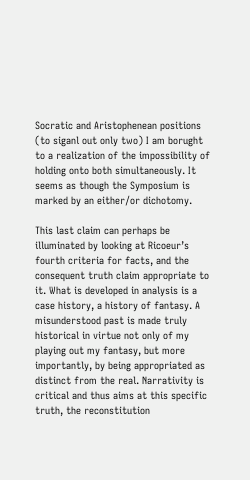Socratic and Aristophenean positions (to siganl out only two) I am borught to a realization of the impossibility of holding onto both simultaneously. It seems as though the Symposium is marked by an either/or dichotomy.

This last claim can perhaps be illuminated by looking at Ricoeur’s fourth criteria for facts, and the consequent truth claim appropriate to it. What is developed in analysis is a case history, a history of fantasy. A misunderstood past is made truly historical in virtue not only of my playing out my fantasy, but more importantly, by being appropriated as distinct from the real. Narrativity is critical and thus aims at this specific truth, the reconstitution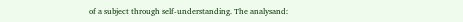of a subject through self-understanding. The analysand: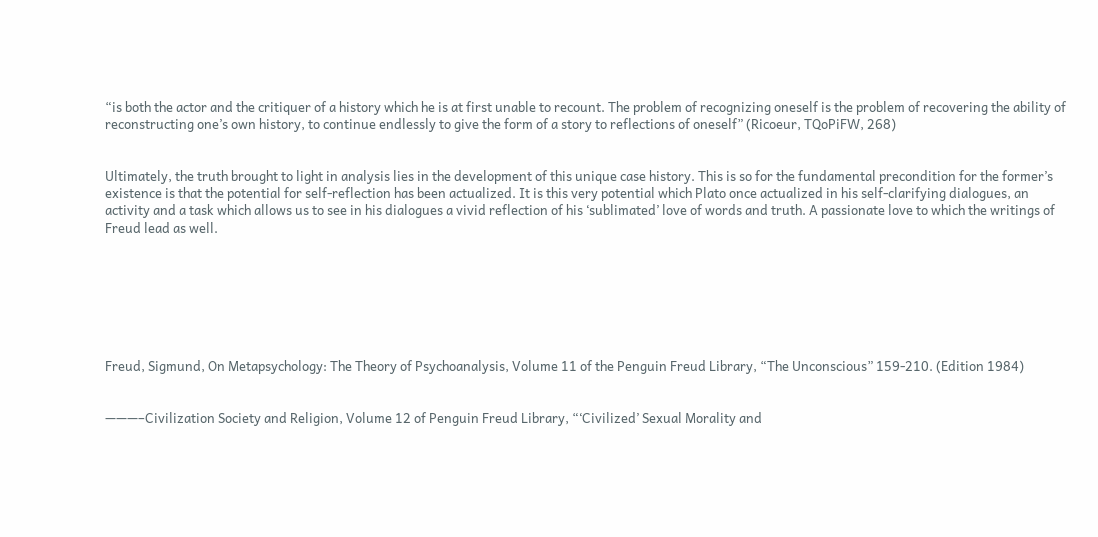“is both the actor and the critiquer of a history which he is at first unable to recount. The problem of recognizing oneself is the problem of recovering the ability of reconstructing one’s own history, to continue endlessly to give the form of a story to reflections of oneself” (Ricoeur, TQoPiFW, 268)


Ultimately, the truth brought to light in analysis lies in the development of this unique case history. This is so for the fundamental precondition for the former’s existence is that the potential for self-reflection has been actualized. It is this very potential which Plato once actualized in his self-clarifying dialogues, an activity and a task which allows us to see in his dialogues a vivid reflection of his ‘sublimated’ love of words and truth. A passionate love to which the writings of Freud lead as well.







Freud, Sigmund, On Metapsychology: The Theory of Psychoanalysis, Volume 11 of the Penguin Freud Library, “The Unconscious” 159-210. (Edition 1984)


———–Civilization Society and Religion, Volume 12 of Penguin Freud Library, “‘Civilized’ Sexual Morality and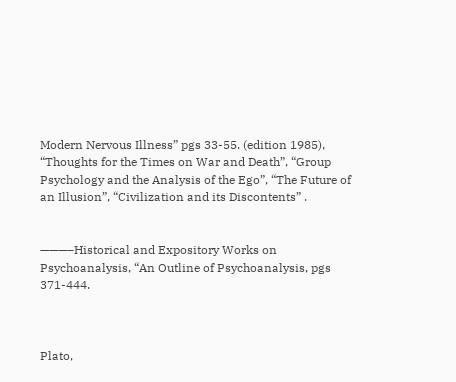Modern Nervous Illness” pgs 33-55. (edition 1985), “Thoughts for the Times on War and Death”, “Group Psychology and the Analysis of the Ego”, “The Future of an Illusion”, “Civilization and its Discontents” .


———–Historical and Expository Works on Psychoanalysis, “An Outline of Psychoanalysis, pgs 371-444.



Plato,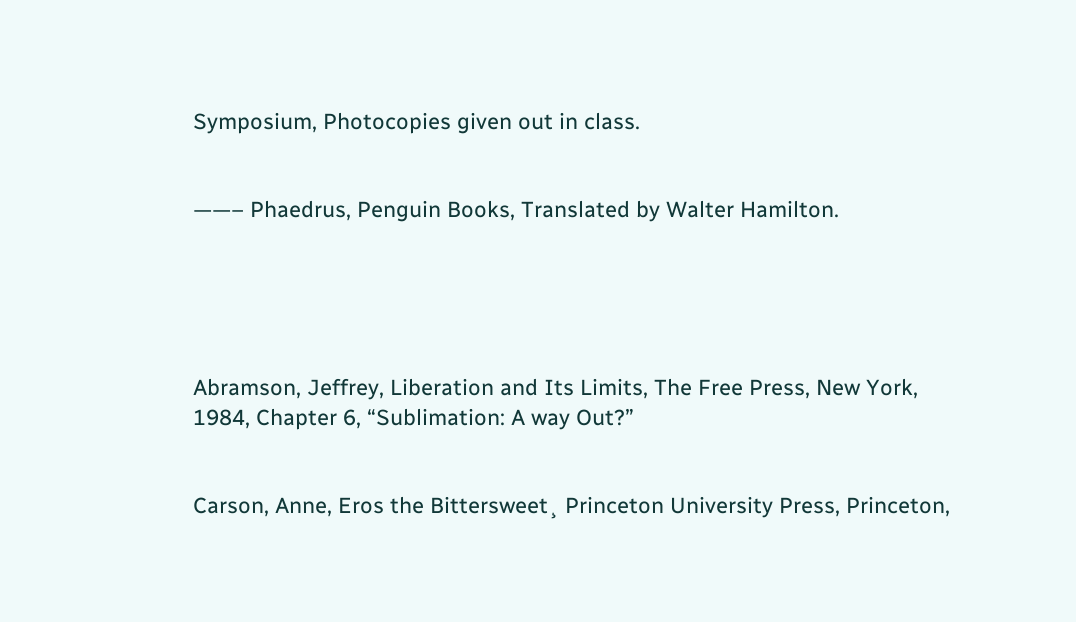Symposium, Photocopies given out in class.


——– Phaedrus, Penguin Books, Translated by Walter Hamilton.





Abramson, Jeffrey, Liberation and Its Limits, The Free Press, New York, 1984, Chapter 6, “Sublimation: A way Out?”


Carson, Anne, Eros the Bittersweet¸ Princeton University Press, Princeton,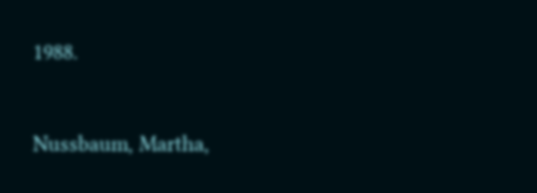1988.


Nussbaum, Martha,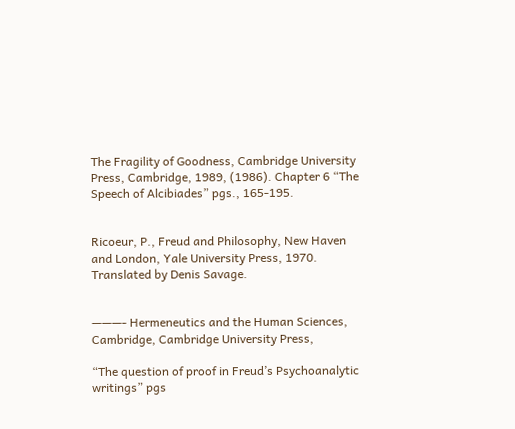The Fragility of Goodness, Cambridge University Press, Cambridge, 1989, (1986). Chapter 6 “The Speech of Alcibiades” pgs., 165-195.


Ricoeur, P., Freud and Philosophy, New Haven and London, Yale University Press, 1970. Translated by Denis Savage.


———- Hermeneutics and the Human Sciences, Cambridge, Cambridge University Press,

“The question of proof in Freud’s Psychoanalytic writings” pgs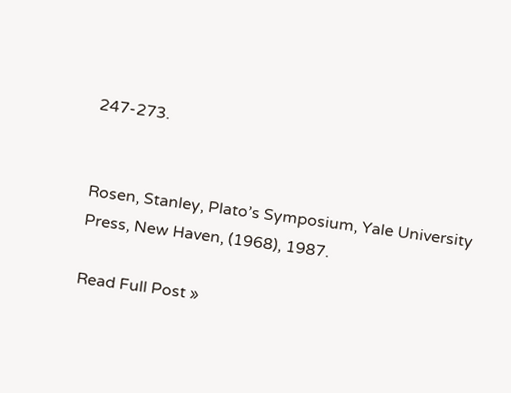247-273.


Rosen, Stanley, Plato’s Symposium, Yale University Press, New Haven, (1968), 1987.

Read Full Post »